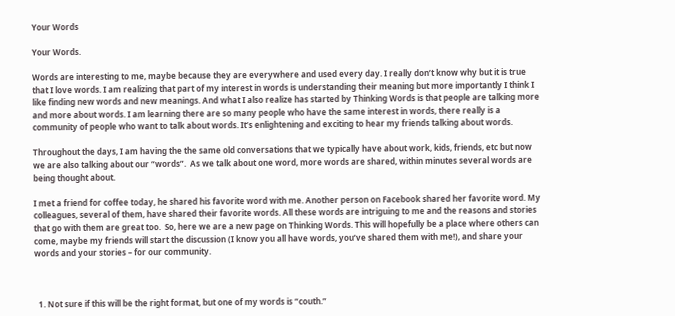Your Words

Your Words.

Words are interesting to me, maybe because they are everywhere and used every day. I really don’t know why but it is true that I love words. I am realizing that part of my interest in words is understanding their meaning but more importantly I think I like finding new words and new meanings. And what I also realize has started by Thinking Words is that people are talking more and more about words. I am learning there are so many people who have the same interest in words, there really is a community of people who want to talk about words. It’s enlightening and exciting to hear my friends talking about words.

Throughout the days, I am having the the same old conversations that we typically have about work, kids, friends, etc but now we are also talking about our “words”.  As we talk about one word, more words are shared, within minutes several words are being thought about.

I met a friend for coffee today, he shared his favorite word with me. Another person on Facebook shared her favorite word. My colleagues, several of them, have shared their favorite words. All these words are intriguing to me and the reasons and stories that go with them are great too.  So, here we are a new page on Thinking Words. This will hopefully be a place where others can come, maybe my friends will start the discussion (I know you all have words, you’ve shared them with me!), and share your words and your stories – for our community.



  1. Not sure if this will be the right format, but one of my words is “couth.”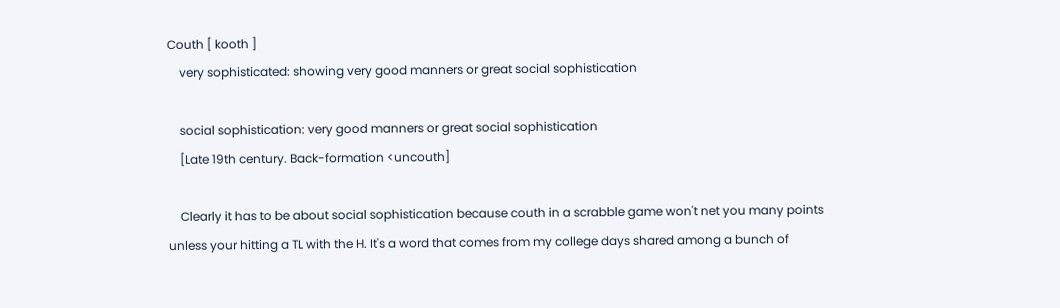Couth [ kooth ]
    very sophisticated: showing very good manners or great social sophistication

    social sophistication: very good manners or great social sophistication
    [Late 19th century. Back-formation <uncouth]

    Clearly it has to be about social sophistication because couth in a scrabble game won't net you many points unless your hitting a TL with the H. It's a word that comes from my college days shared among a bunch of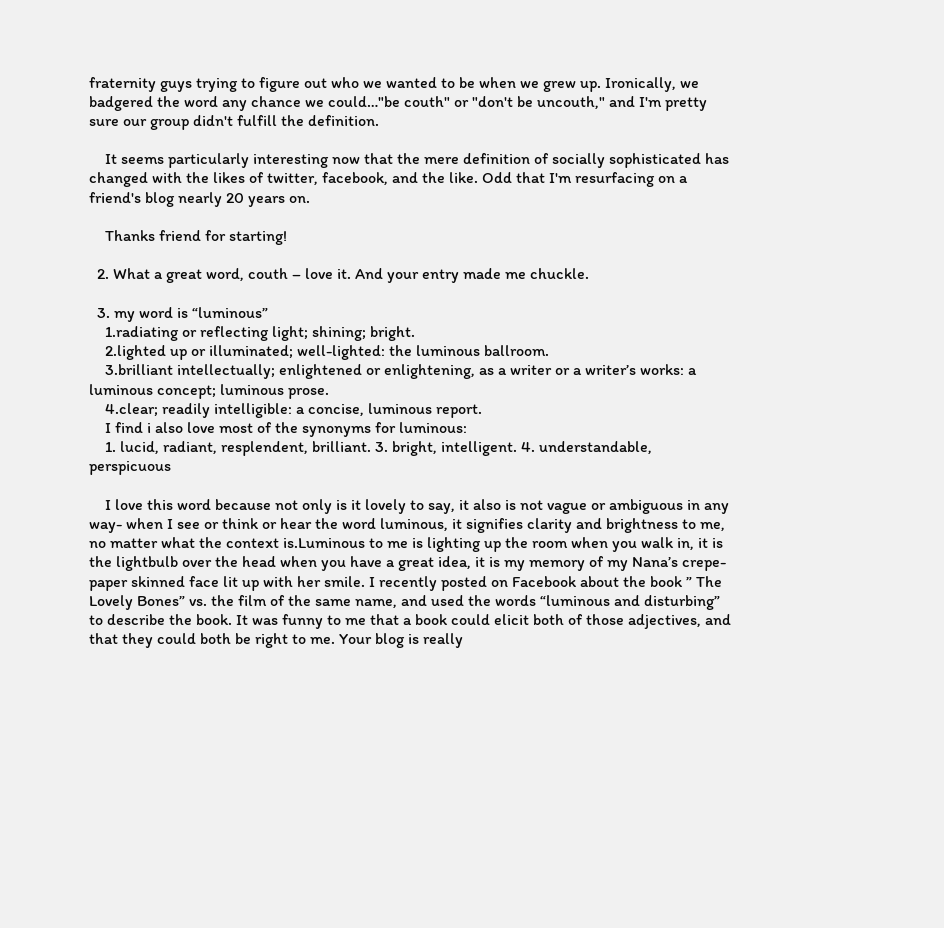fraternity guys trying to figure out who we wanted to be when we grew up. Ironically, we badgered the word any chance we could…"be couth" or "don't be uncouth," and I'm pretty sure our group didn't fulfill the definition.

    It seems particularly interesting now that the mere definition of socially sophisticated has changed with the likes of twitter, facebook, and the like. Odd that I'm resurfacing on a friend's blog nearly 20 years on.

    Thanks friend for starting!

  2. What a great word, couth – love it. And your entry made me chuckle.

  3. my word is “luminous”
    1.radiating or reflecting light; shining; bright.
    2.lighted up or illuminated; well-lighted: the luminous ballroom.
    3.brilliant intellectually; enlightened or enlightening, as a writer or a writer’s works: a luminous concept; luminous prose.
    4.clear; readily intelligible: a concise, luminous report.
    I find i also love most of the synonyms for luminous:
    1. lucid, radiant, resplendent, brilliant. 3. bright, intelligent. 4. understandable, perspicuous

    I love this word because not only is it lovely to say, it also is not vague or ambiguous in any way- when I see or think or hear the word luminous, it signifies clarity and brightness to me, no matter what the context is.Luminous to me is lighting up the room when you walk in, it is the lightbulb over the head when you have a great idea, it is my memory of my Nana’s crepe-paper skinned face lit up with her smile. I recently posted on Facebook about the book ” The Lovely Bones” vs. the film of the same name, and used the words “luminous and disturbing” to describe the book. It was funny to me that a book could elicit both of those adjectives, and that they could both be right to me. Your blog is really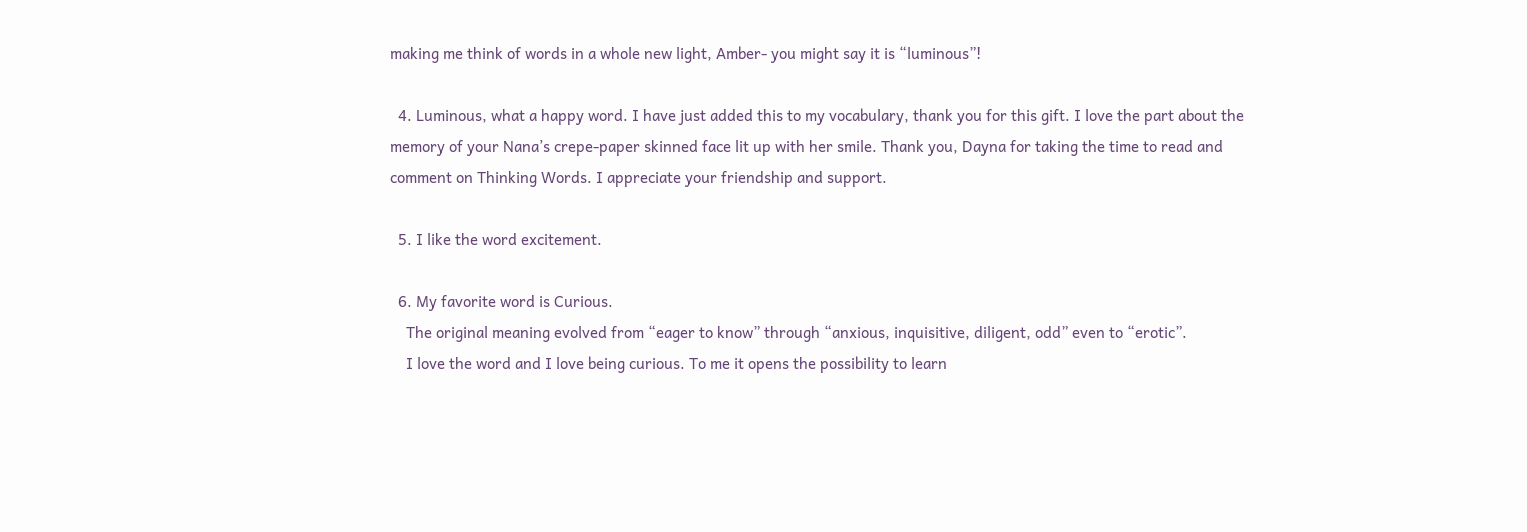making me think of words in a whole new light, Amber- you might say it is “luminous”!

  4. Luminous, what a happy word. I have just added this to my vocabulary, thank you for this gift. I love the part about the memory of your Nana’s crepe-paper skinned face lit up with her smile. Thank you, Dayna for taking the time to read and comment on Thinking Words. I appreciate your friendship and support.

  5. I like the word excitement.

  6. My favorite word is Curious.
    The original meaning evolved from “eager to know” through “anxious, inquisitive, diligent, odd” even to “erotic”.
    I love the word and I love being curious. To me it opens the possibility to learn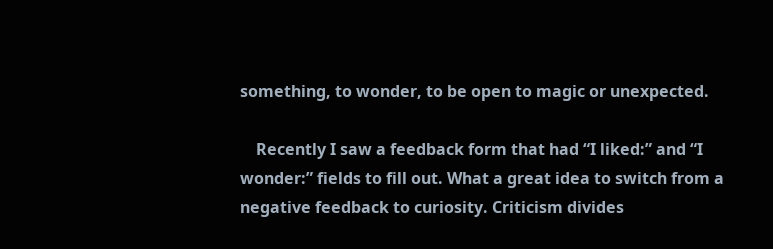something, to wonder, to be open to magic or unexpected.

    Recently I saw a feedback form that had “I liked:” and “I wonder:” fields to fill out. What a great idea to switch from a negative feedback to curiosity. Criticism divides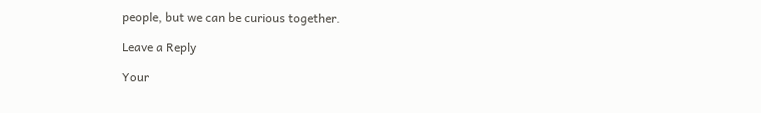people, but we can be curious together.

Leave a Reply

Your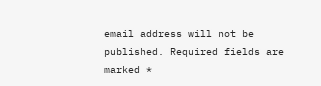email address will not be published. Required fields are marked *